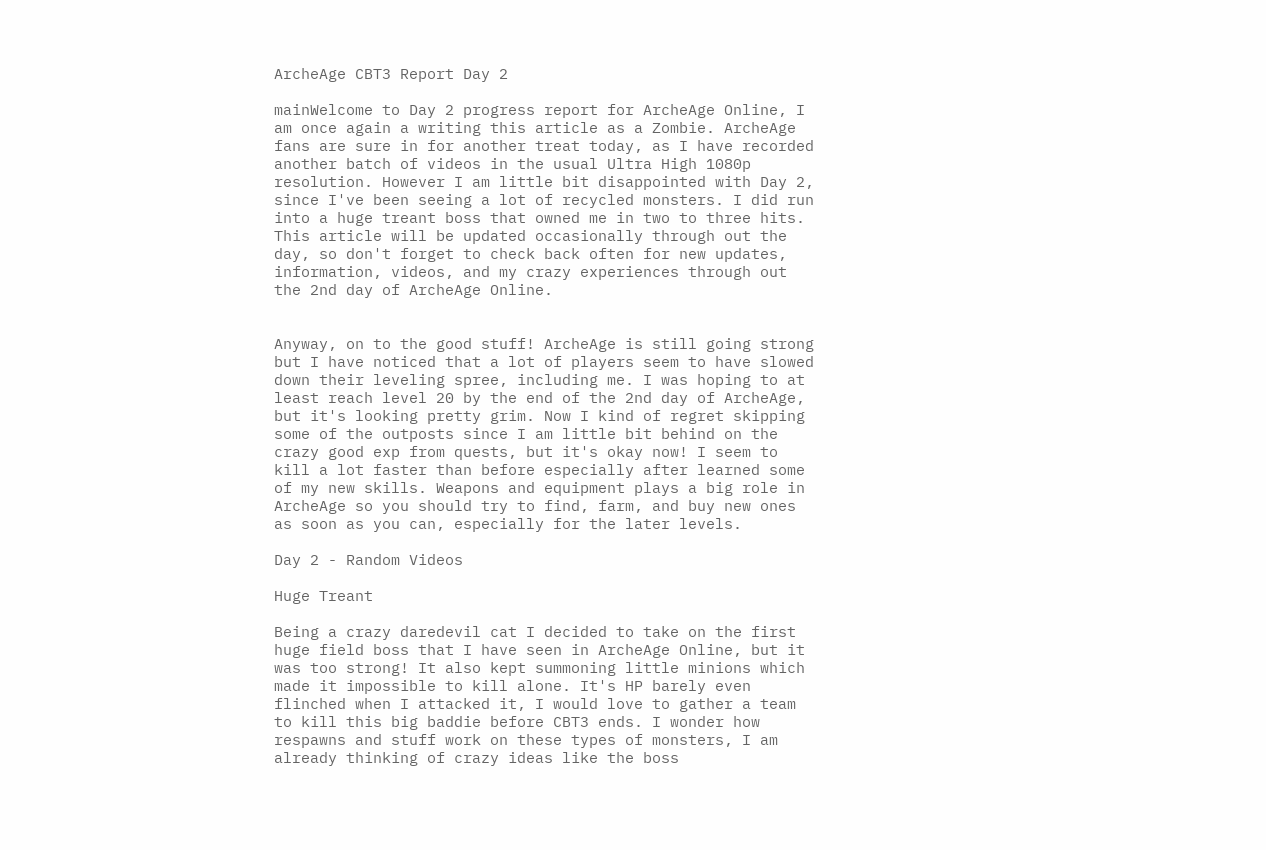ArcheAge CBT3 Report Day 2

mainWelcome to Day 2 progress report for ArcheAge Online, I am once again a writing this article as a Zombie. ArcheAge fans are sure in for another treat today, as I have recorded another batch of videos in the usual Ultra High 1080p resolution. However I am little bit disappointed with Day 2, since I've been seeing a lot of recycled monsters. I did run into a huge treant boss that owned me in two to three hits. This article will be updated occasionally through out the day, so don't forget to check back often for new updates, information, videos, and my crazy experiences through out the 2nd day of ArcheAge Online.


Anyway, on to the good stuff! ArcheAge is still going strong but I have noticed that a lot of players seem to have slowed down their leveling spree, including me. I was hoping to at least reach level 20 by the end of the 2nd day of ArcheAge, but it's looking pretty grim. Now I kind of regret skipping some of the outposts since I am little bit behind on the crazy good exp from quests, but it's okay now! I seem to kill a lot faster than before especially after learned some of my new skills. Weapons and equipment plays a big role in ArcheAge so you should try to find, farm, and buy new ones as soon as you can, especially for the later levels.

Day 2 - Random Videos

Huge Treant

Being a crazy daredevil cat I decided to take on the first huge field boss that I have seen in ArcheAge Online, but it was too strong! It also kept summoning little minions which made it impossible to kill alone. It's HP barely even flinched when I attacked it, I would love to gather a team to kill this big baddie before CBT3 ends. I wonder how respawns and stuff work on these types of monsters, I am already thinking of crazy ideas like the boss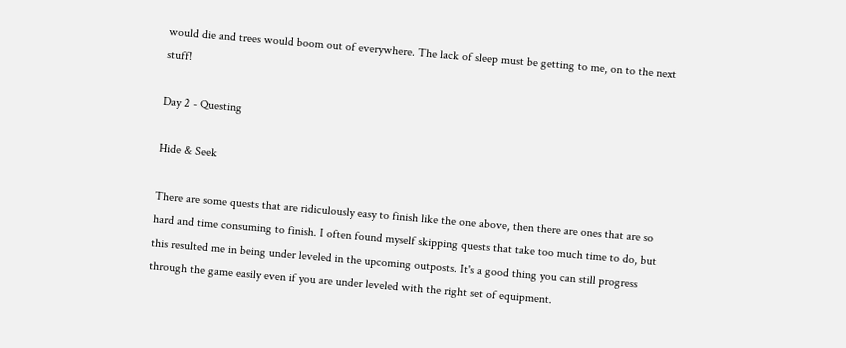would die and trees would boom out of everywhere. The lack of sleep must be getting to me, on to the next stuff!

Day 2 - Questing

Hide & Seek

There are some quests that are ridiculously easy to finish like the one above, then there are ones that are so hard and time consuming to finish. I often found myself skipping quests that take too much time to do, but this resulted me in being under leveled in the upcoming outposts. It's a good thing you can still progress through the game easily even if you are under leveled with the right set of equipment.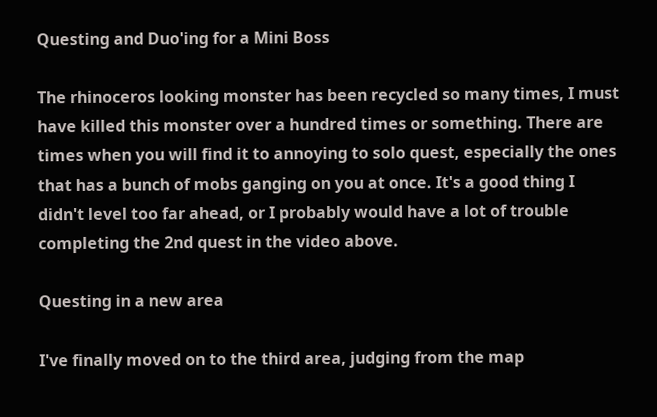Questing and Duo'ing for a Mini Boss

The rhinoceros looking monster has been recycled so many times, I must have killed this monster over a hundred times or something. There are times when you will find it to annoying to solo quest, especially the ones that has a bunch of mobs ganging on you at once. It's a good thing I didn't level too far ahead, or I probably would have a lot of trouble completing the 2nd quest in the video above.

Questing in a new area

I've finally moved on to the third area, judging from the map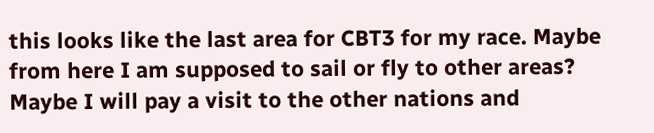this looks like the last area for CBT3 for my race. Maybe from here I am supposed to sail or fly to other areas? Maybe I will pay a visit to the other nations and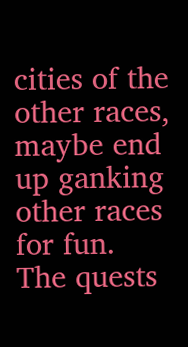cities of the other races, maybe end up ganking other races for fun. The quests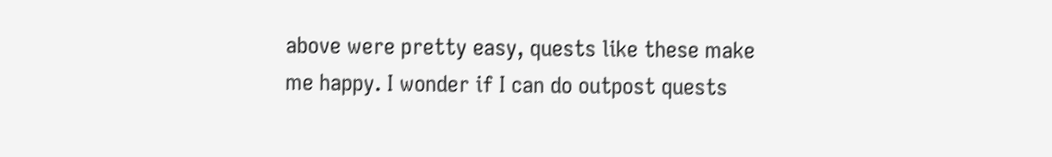above were pretty easy, quests like these make me happy. I wonder if I can do outpost quests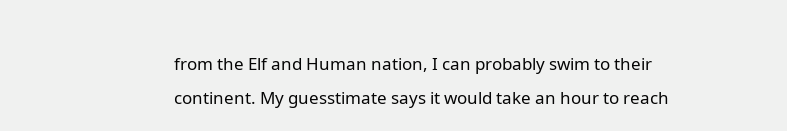from the Elf and Human nation, I can probably swim to their continent. My guesstimate says it would take an hour to reach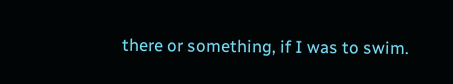there or something, if I was to swim.